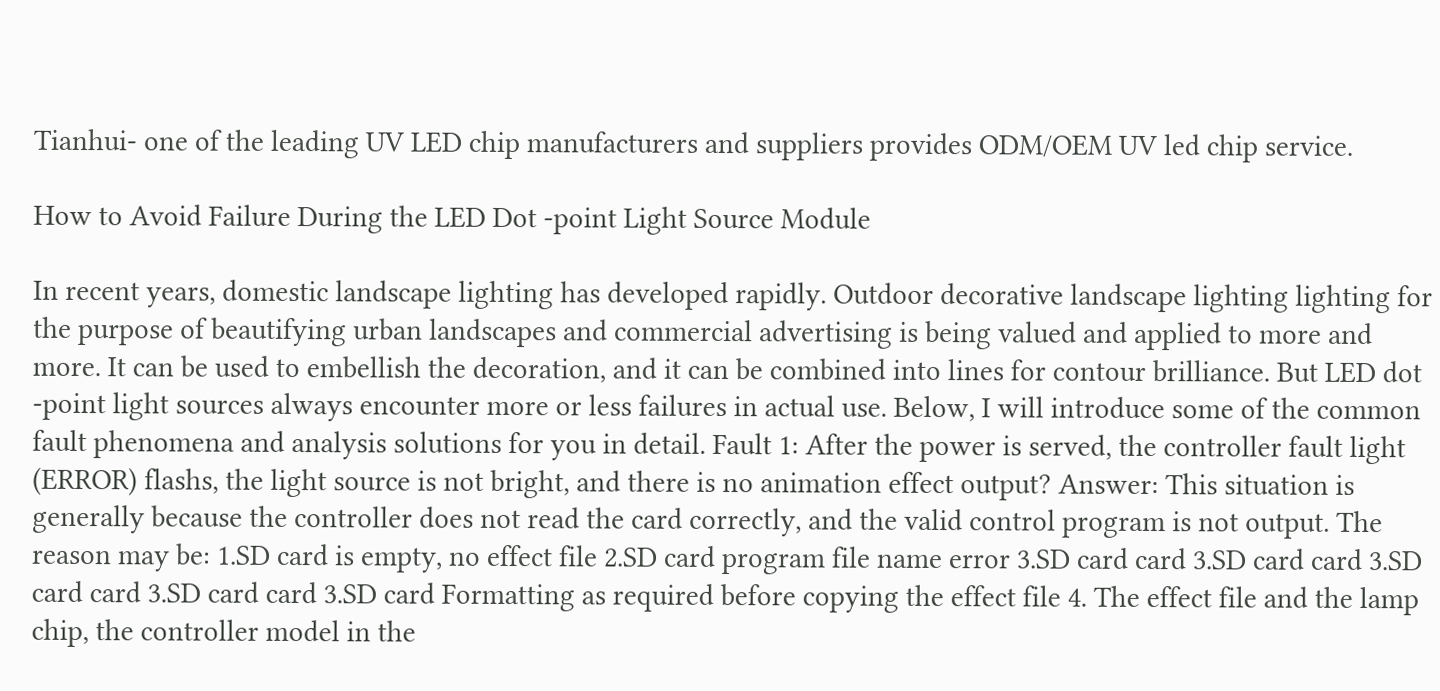Tianhui- one of the leading UV LED chip manufacturers and suppliers provides ODM/OEM UV led chip service.

How to Avoid Failure During the LED Dot -point Light Source Module

In recent years, domestic landscape lighting has developed rapidly. Outdoor decorative landscape lighting lighting for the purpose of beautifying urban landscapes and commercial advertising is being valued and applied to more and more. It can be used to embellish the decoration, and it can be combined into lines for contour brilliance. But LED dot -point light sources always encounter more or less failures in actual use. Below, I will introduce some of the common fault phenomena and analysis solutions for you in detail. Fault 1: After the power is served, the controller fault light (ERROR) flashs, the light source is not bright, and there is no animation effect output? Answer: This situation is generally because the controller does not read the card correctly, and the valid control program is not output. The reason may be: 1.SD card is empty, no effect file 2.SD card program file name error 3.SD card card 3.SD card card 3.SD card card 3.SD card card 3.SD card Formatting as required before copying the effect file 4. The effect file and the lamp chip, the controller model in the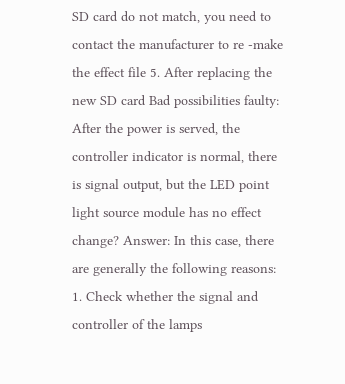SD card do not match, you need to contact the manufacturer to re -make the effect file 5. After replacing the new SD card Bad possibilities faulty: After the power is served, the controller indicator is normal, there is signal output, but the LED point light source module has no effect change? Answer: In this case, there are generally the following reasons: 1. Check whether the signal and controller of the lamps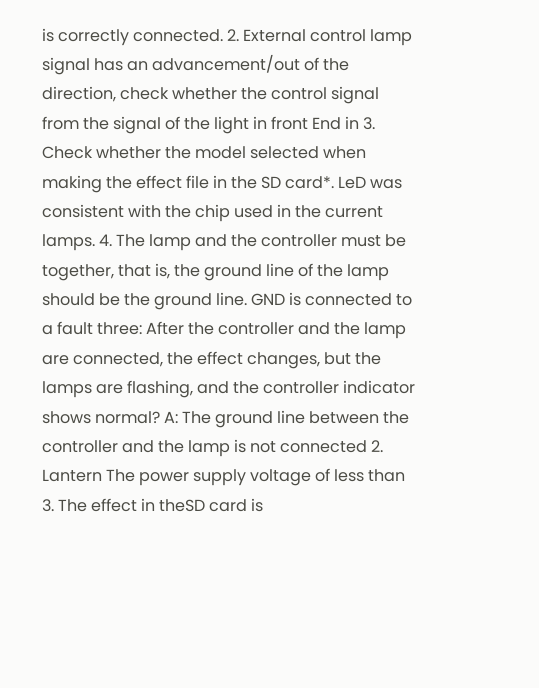is correctly connected. 2. External control lamp signal has an advancement/out of the direction, check whether the control signal from the signal of the light in front End in 3. Check whether the model selected when making the effect file in the SD card*. LeD was consistent with the chip used in the current lamps. 4. The lamp and the controller must be together, that is, the ground line of the lamp should be the ground line. GND is connected to a fault three: After the controller and the lamp are connected, the effect changes, but the lamps are flashing, and the controller indicator shows normal? A: The ground line between the controller and the lamp is not connected 2. Lantern The power supply voltage of less than 3. The effect in theSD card is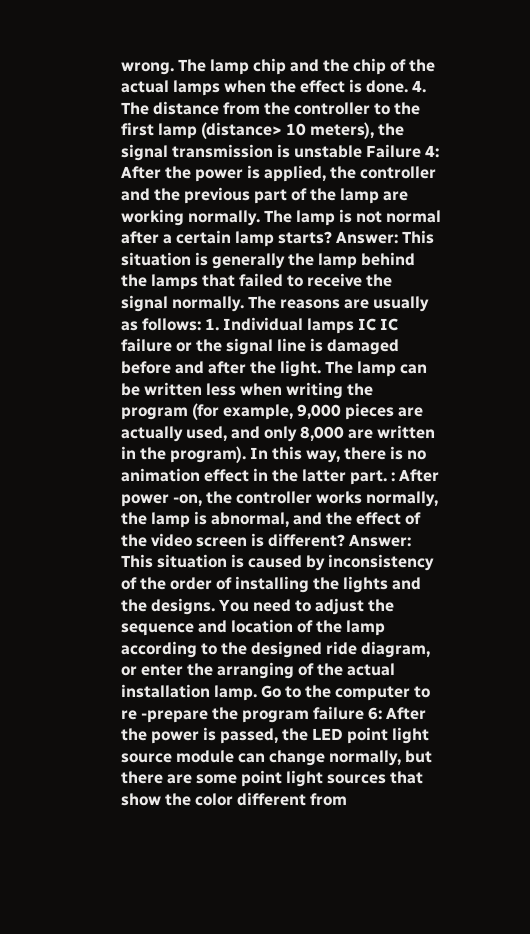wrong. The lamp chip and the chip of the actual lamps when the effect is done. 4. The distance from the controller to the first lamp (distance> 10 meters), the signal transmission is unstable Failure 4: After the power is applied, the controller and the previous part of the lamp are working normally. The lamp is not normal after a certain lamp starts? Answer: This situation is generally the lamp behind the lamps that failed to receive the signal normally. The reasons are usually as follows: 1. Individual lamps IC IC failure or the signal line is damaged before and after the light. The lamp can be written less when writing the program (for example, 9,000 pieces are actually used, and only 8,000 are written in the program). In this way, there is no animation effect in the latter part. : After power -on, the controller works normally, the lamp is abnormal, and the effect of the video screen is different? Answer: This situation is caused by inconsistency of the order of installing the lights and the designs. You need to adjust the sequence and location of the lamp according to the designed ride diagram, or enter the arranging of the actual installation lamp. Go to the computer to re -prepare the program failure 6: After the power is passed, the LED point light source module can change normally, but there are some point light sources that show the color different from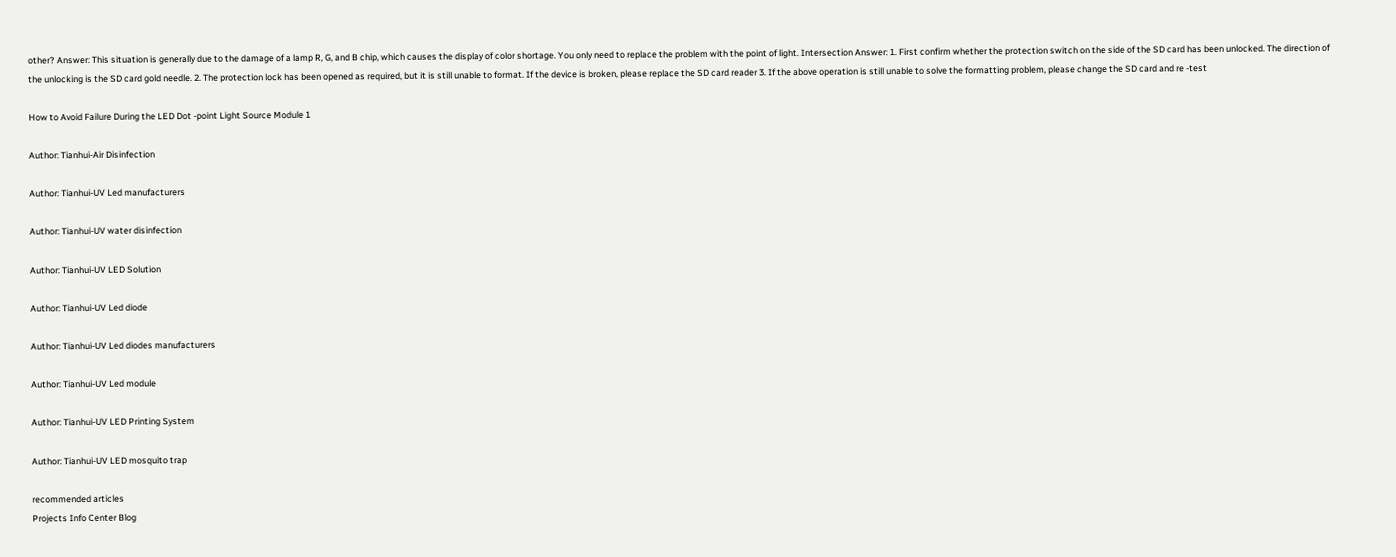other? Answer: This situation is generally due to the damage of a lamp R, G, and B chip, which causes the display of color shortage. You only need to replace the problem with the point of light. Intersection Answer: 1. First confirm whether the protection switch on the side of the SD card has been unlocked. The direction of the unlocking is the SD card gold needle. 2. The protection lock has been opened as required, but it is still unable to format. If the device is broken, please replace the SD card reader 3. If the above operation is still unable to solve the formatting problem, please change the SD card and re -test

How to Avoid Failure During the LED Dot -point Light Source Module 1

Author: Tianhui-Air Disinfection

Author: Tianhui-UV Led manufacturers

Author: Tianhui-UV water disinfection

Author: Tianhui-UV LED Solution

Author: Tianhui-UV Led diode

Author: Tianhui-UV Led diodes manufacturers

Author: Tianhui-UV Led module

Author: Tianhui-UV LED Printing System

Author: Tianhui-UV LED mosquito trap

recommended articles
Projects Info Center Blog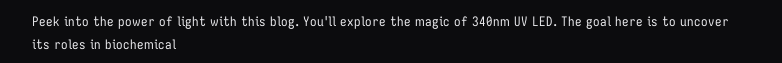Peek into the power of light with this blog. You'll explore the magic of 340nm UV LED. The goal here is to uncover its roles in biochemical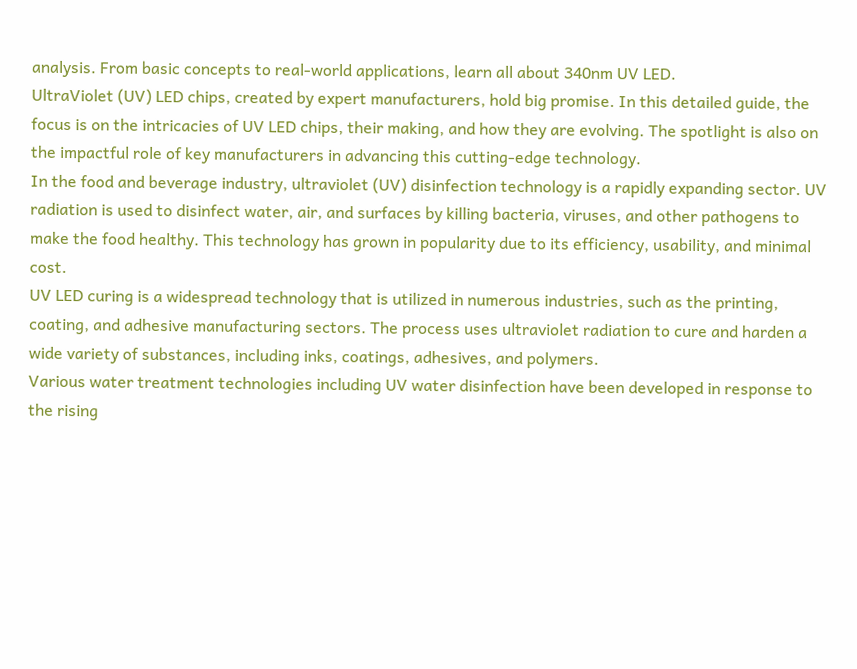analysis. From basic concepts to real-world applications, learn all about 340nm UV LED.
UltraViolet (UV) LED chips, created by expert manufacturers, hold big promise. In this detailed guide, the focus is on the intricacies of UV LED chips, their making, and how they are evolving. The spotlight is also on the impactful role of key manufacturers in advancing this cutting-edge technology.
In the food and beverage industry, ultraviolet (UV) disinfection technology is a rapidly expanding sector. UV radiation is used to disinfect water, air, and surfaces by killing bacteria, viruses, and other pathogens to make the food healthy. This technology has grown in popularity due to its efficiency, usability, and minimal cost.
UV LED curing is a widespread technology that is utilized in numerous industries, such as the printing, coating, and adhesive manufacturing sectors. The process uses ultraviolet radiation to cure and harden a wide variety of substances, including inks, coatings, adhesives, and polymers.
Various water treatment technologies including UV water disinfection have been developed in response to the rising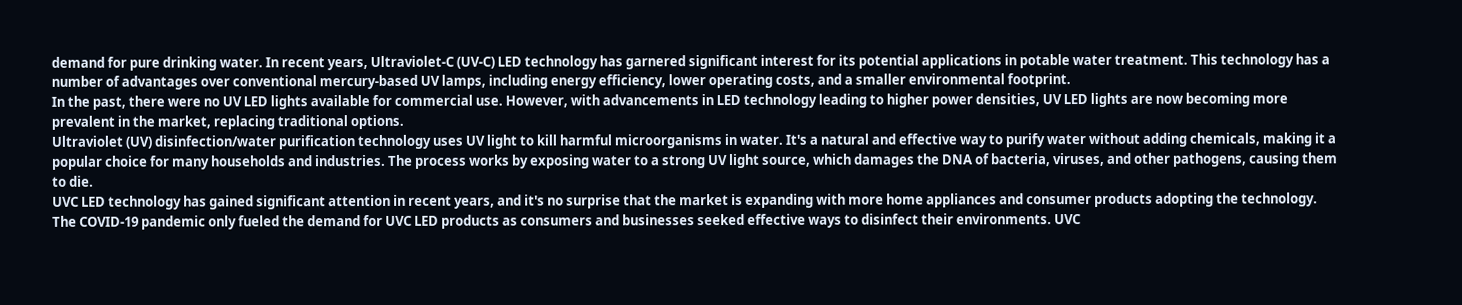demand for pure drinking water. In recent years, Ultraviolet-C (UV-C) LED technology has garnered significant interest for its potential applications in potable water treatment. This technology has a number of advantages over conventional mercury-based UV lamps, including energy efficiency, lower operating costs, and a smaller environmental footprint.
In the past, there were no UV LED lights available for commercial use. However, with advancements in LED technology leading to higher power densities, UV LED lights are now becoming more prevalent in the market, replacing traditional options.
Ultraviolet (UV) disinfection/water purification technology uses UV light to kill harmful microorganisms in water. It's a natural and effective way to purify water without adding chemicals, making it a popular choice for many households and industries. The process works by exposing water to a strong UV light source, which damages the DNA of bacteria, viruses, and other pathogens, causing them to die.
UVC LED technology has gained significant attention in recent years, and it's no surprise that the market is expanding with more home appliances and consumer products adopting the technology. The COVID-19 pandemic only fueled the demand for UVC LED products as consumers and businesses seeked effective ways to disinfect their environments. UVC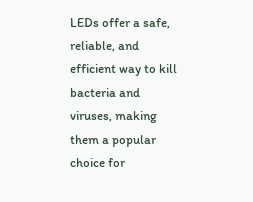LEDs offer a safe, reliable, and efficient way to kill bacteria and viruses, making them a popular choice for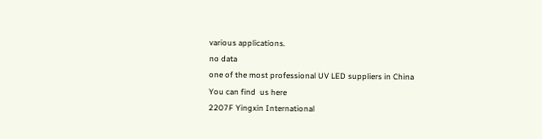various applications.
no data
one of the most professional UV LED suppliers in China
You can find  us here
2207F Yingxin International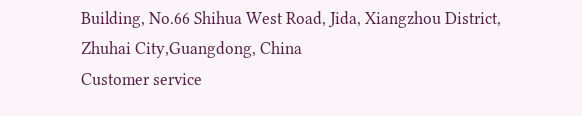Building, No.66 Shihua West Road, Jida, Xiangzhou District, Zhuhai City,Guangdong, China
Customer service